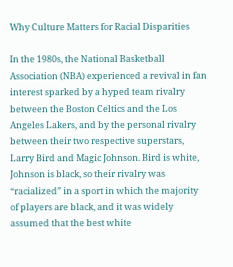Why Culture Matters for Racial Disparities

In the 1980s, the National Basketball Association (NBA) experienced a revival in fan interest sparked by a hyped team rivalry between the Boston Celtics and the Los Angeles Lakers, and by the personal rivalry between their two respective superstars, Larry Bird and Magic Johnson. Bird is white, Johnson is black, so their rivalry was “racialized” in a sport in which the majority of players are black, and it was widely assumed that the best white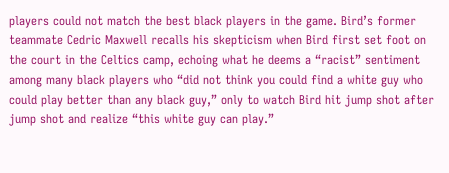players could not match the best black players in the game. Bird’s former teammate Cedric Maxwell recalls his skepticism when Bird first set foot on the court in the Celtics camp, echoing what he deems a “racist” sentiment among many black players who “did not think you could find a white guy who could play better than any black guy,” only to watch Bird hit jump shot after jump shot and realize “this white guy can play.”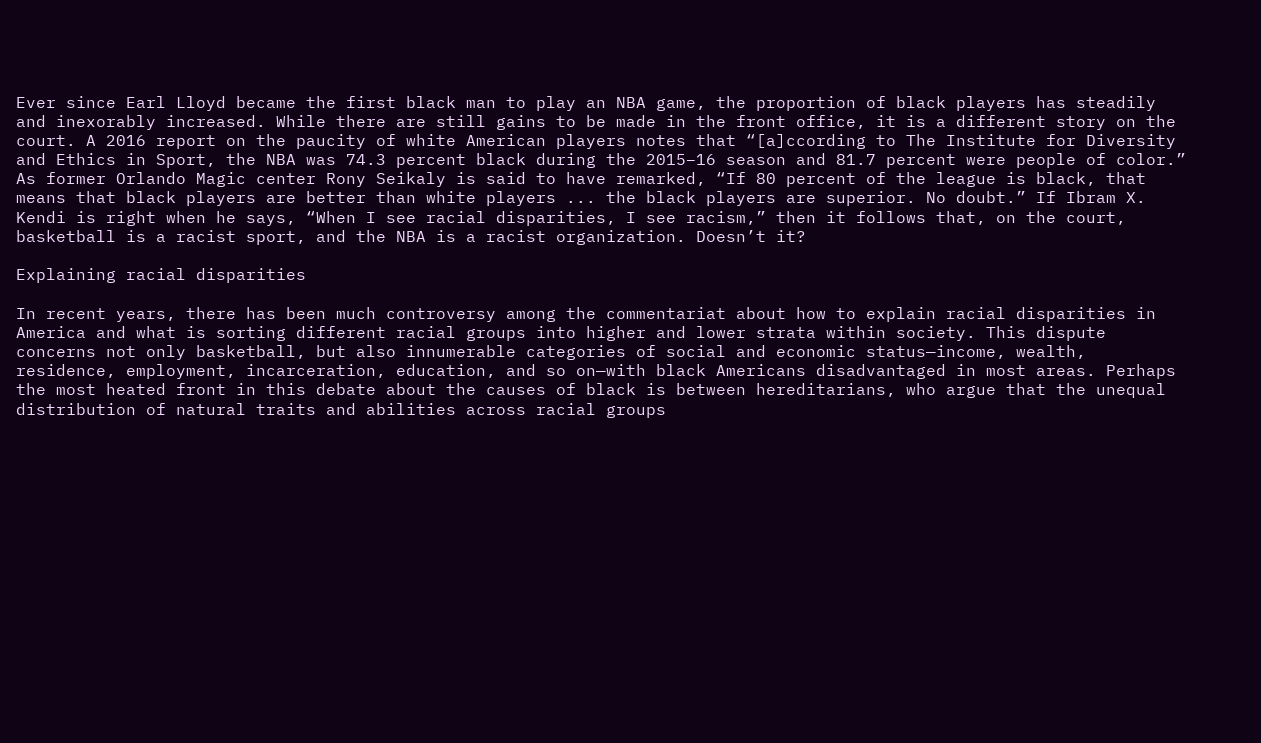Ever since Earl Lloyd became the first black man to play an NBA game, the proportion of black players has steadily and inexorably increased. While there are still gains to be made in the front office, it is a different story on the court. A 2016 report on the paucity of white American players notes that “[a]ccording to The Institute for Diversity and Ethics in Sport, the NBA was 74.3 percent black during the 2015–16 season and 81.7 percent were people of color.” As former Orlando Magic center Rony Seikaly is said to have remarked, “If 80 percent of the league is black, that means that black players are better than white players ... the black players are superior. No doubt.” If Ibram X. Kendi is right when he says, “When I see racial disparities, I see racism,” then it follows that, on the court, basketball is a racist sport, and the NBA is a racist organization. Doesn’t it?

Explaining racial disparities

In recent years, there has been much controversy among the commentariat about how to explain racial disparities in America and what is sorting different racial groups into higher and lower strata within society. This dispute concerns not only basketball, but also innumerable categories of social and economic status—income, wealth, residence, employment, incarceration, education, and so on—with black Americans disadvantaged in most areas. Perhaps the most heated front in this debate about the causes of black is between hereditarians, who argue that the unequal distribution of natural traits and abilities across racial groups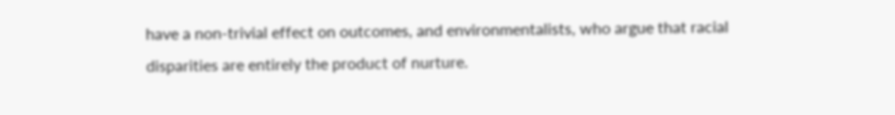have a non-trivial effect on outcomes, and environmentalists, who argue that racial disparities are entirely the product of nurture.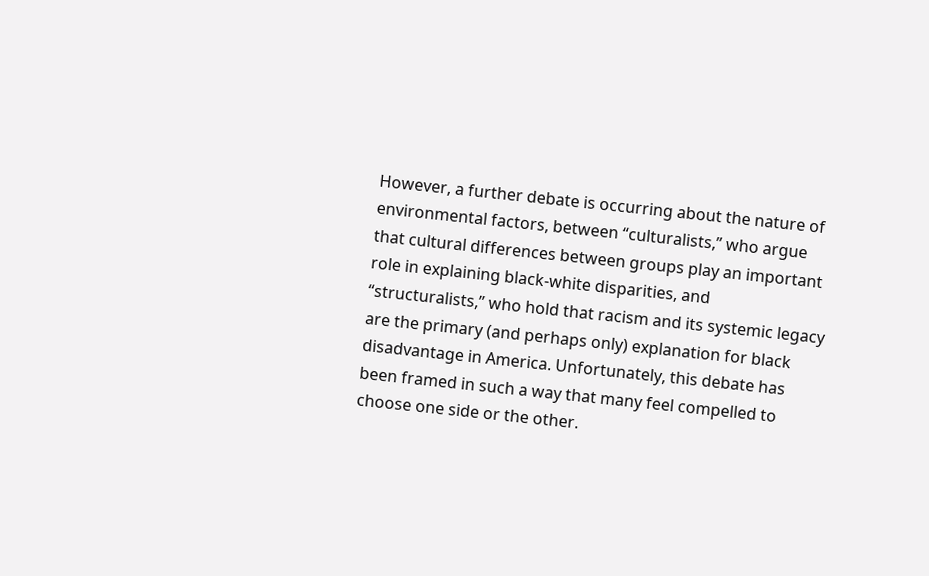However, a further debate is occurring about the nature of environmental factors, between “culturalists,” who argue that cultural differences between groups play an important role in explaining black-white disparities, and “structuralists,” who hold that racism and its systemic legacy are the primary (and perhaps only) explanation for black disadvantage in America. Unfortunately, this debate has been framed in such a way that many feel compelled to choose one side or the other.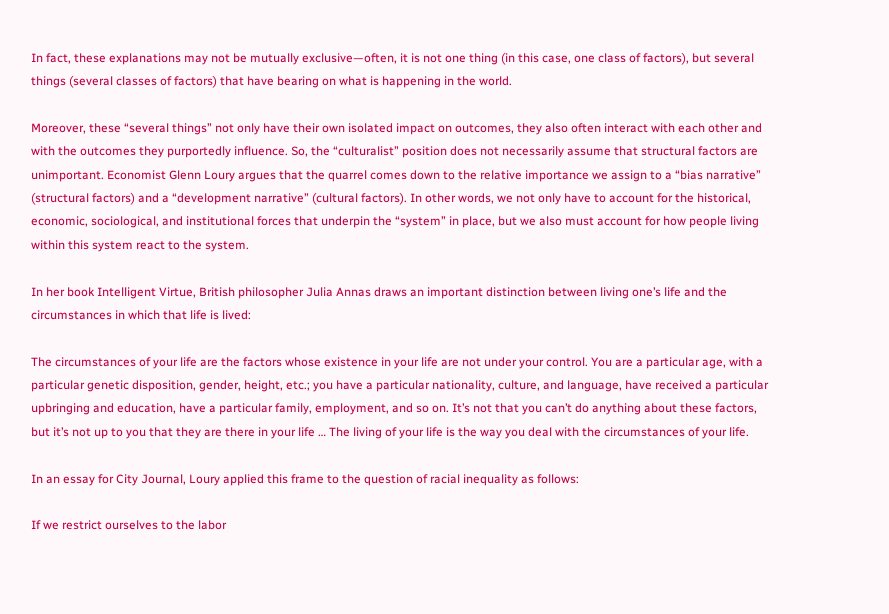In fact, these explanations may not be mutually exclusive—often, it is not one thing (in this case, one class of factors), but several things (several classes of factors) that have bearing on what is happening in the world.

Moreover, these “several things” not only have their own isolated impact on outcomes, they also often interact with each other and with the outcomes they purportedly influence. So, the “culturalist” position does not necessarily assume that structural factors are unimportant. Economist Glenn Loury argues that the quarrel comes down to the relative importance we assign to a “bias narrative” (structural factors) and a “development narrative” (cultural factors). In other words, we not only have to account for the historical, economic, sociological, and institutional forces that underpin the “system” in place, but we also must account for how people living within this system react to the system.

In her book Intelligent Virtue, British philosopher Julia Annas draws an important distinction between living one’s life and the circumstances in which that life is lived:

The circumstances of your life are the factors whose existence in your life are not under your control. You are a particular age, with a particular genetic disposition, gender, height, etc.; you have a particular nationality, culture, and language, have received a particular upbringing and education, have a particular family, employment, and so on. It’s not that you can’t do anything about these factors, but it’s not up to you that they are there in your life … The living of your life is the way you deal with the circumstances of your life.

In an essay for City Journal, Loury applied this frame to the question of racial inequality as follows:

If we restrict ourselves to the labor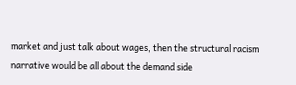market and just talk about wages, then the structural racism narrative would be all about the demand side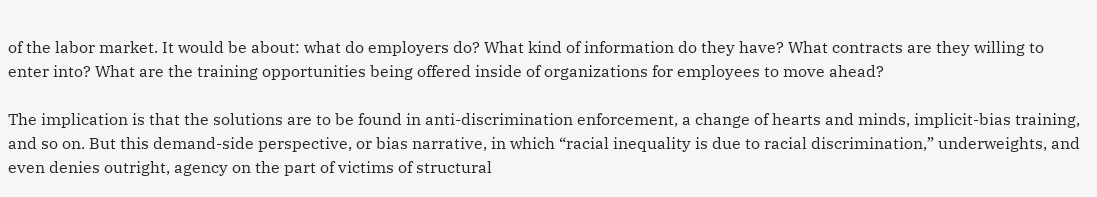of the labor market. It would be about: what do employers do? What kind of information do they have? What contracts are they willing to enter into? What are the training opportunities being offered inside of organizations for employees to move ahead?

The implication is that the solutions are to be found in anti-discrimination enforcement, a change of hearts and minds, implicit-bias training, and so on. But this demand-side perspective, or bias narrative, in which “racial inequality is due to racial discrimination,” underweights, and even denies outright, agency on the part of victims of structural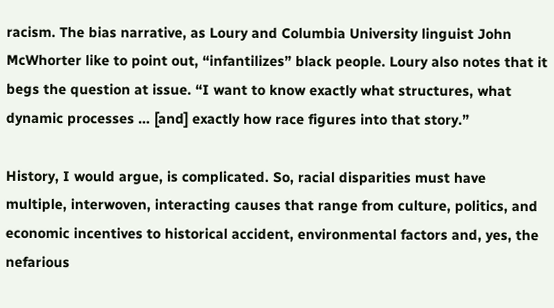racism. The bias narrative, as Loury and Columbia University linguist John McWhorter like to point out, “infantilizes” black people. Loury also notes that it begs the question at issue. “I want to know exactly what structures, what dynamic processes … [and] exactly how race figures into that story.”

History, I would argue, is complicated. So, racial disparities must have multiple, interwoven, interacting causes that range from culture, politics, and economic incentives to historical accident, environmental factors and, yes, the nefarious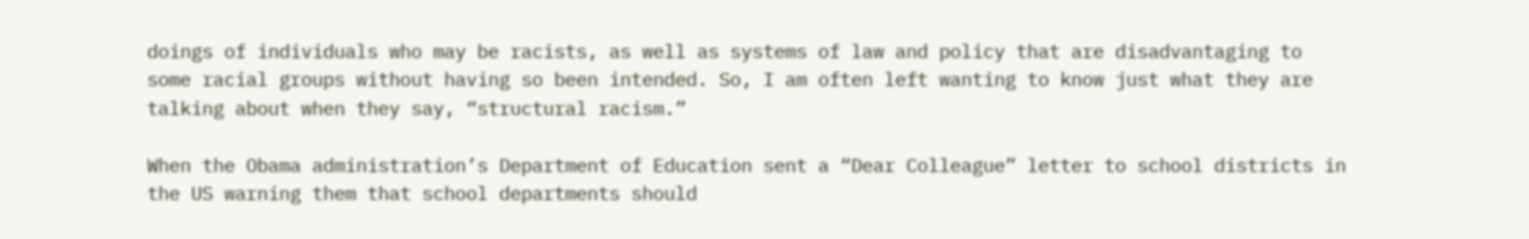doings of individuals who may be racists, as well as systems of law and policy that are disadvantaging to some racial groups without having so been intended. So, I am often left wanting to know just what they are talking about when they say, “structural racism.”

When the Obama administration’s Department of Education sent a “Dear Colleague” letter to school districts in the US warning them that school departments should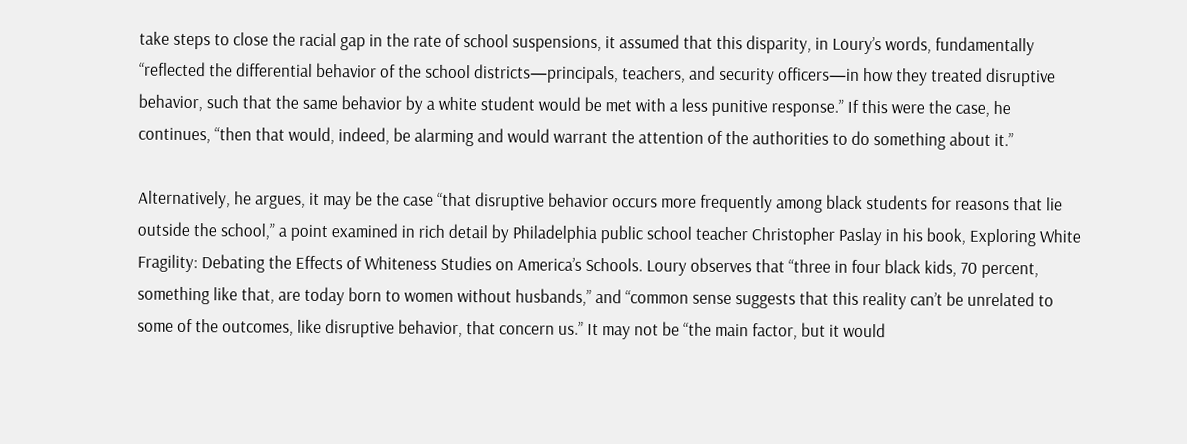take steps to close the racial gap in the rate of school suspensions, it assumed that this disparity, in Loury’s words, fundamentally “reflected the differential behavior of the school districts—principals, teachers, and security officers—in how they treated disruptive behavior, such that the same behavior by a white student would be met with a less punitive response.” If this were the case, he continues, “then that would, indeed, be alarming and would warrant the attention of the authorities to do something about it.”

Alternatively, he argues, it may be the case “that disruptive behavior occurs more frequently among black students for reasons that lie outside the school,” a point examined in rich detail by Philadelphia public school teacher Christopher Paslay in his book, Exploring White Fragility: Debating the Effects of Whiteness Studies on America’s Schools. Loury observes that “three in four black kids, 70 percent, something like that, are today born to women without husbands,” and “common sense suggests that this reality can’t be unrelated to some of the outcomes, like disruptive behavior, that concern us.” It may not be “the main factor, but it would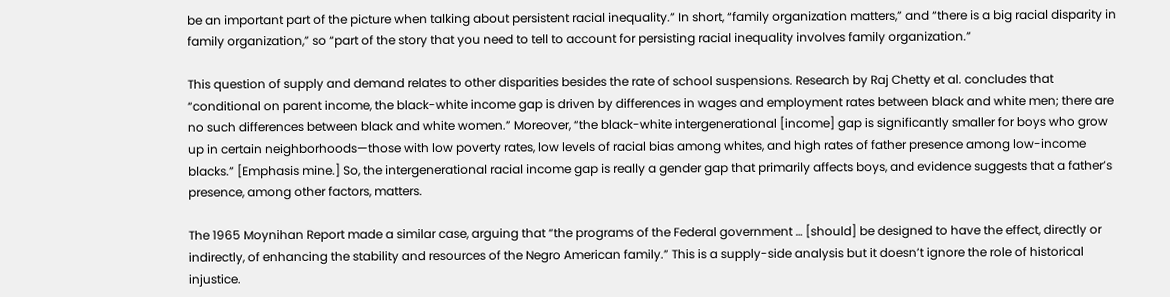be an important part of the picture when talking about persistent racial inequality.” In short, “family organization matters,” and “there is a big racial disparity in family organization,” so “part of the story that you need to tell to account for persisting racial inequality involves family organization.”

This question of supply and demand relates to other disparities besides the rate of school suspensions. Research by Raj Chetty et al. concludes that “conditional on parent income, the black-white income gap is driven by differences in wages and employment rates between black and white men; there are no such differences between black and white women.” Moreover, “the black-white intergenerational [income] gap is significantly smaller for boys who grow up in certain neighborhoods—those with low poverty rates, low levels of racial bias among whites, and high rates of father presence among low-income blacks.” [Emphasis mine.] So, the intergenerational racial income gap is really a gender gap that primarily affects boys, and evidence suggests that a father’s presence, among other factors, matters.

The 1965 Moynihan Report made a similar case, arguing that “the programs of the Federal government … [should] be designed to have the effect, directly or indirectly, of enhancing the stability and resources of the Negro American family.” This is a supply-side analysis but it doesn’t ignore the role of historical injustice.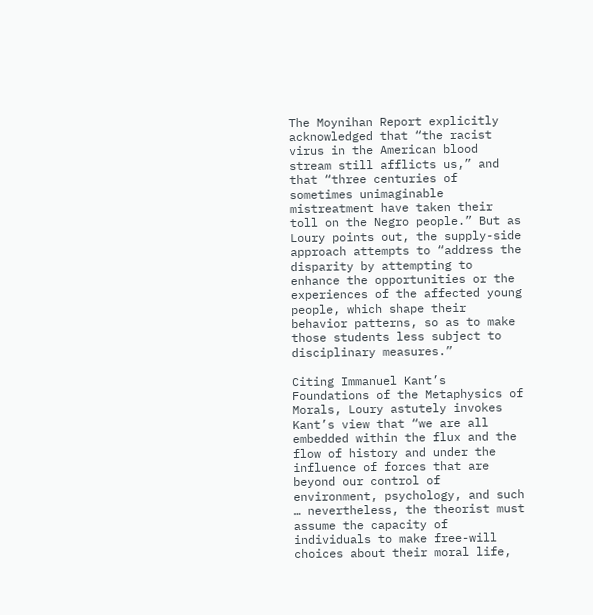The Moynihan Report explicitly acknowledged that “the racist virus in the American blood stream still afflicts us,” and that “three centuries of sometimes unimaginable mistreatment have taken their toll on the Negro people.” But as Loury points out, the supply-side approach attempts to “address the disparity by attempting to enhance the opportunities or the experiences of the affected young people, which shape their behavior patterns, so as to make those students less subject to disciplinary measures.”

Citing Immanuel Kant’s Foundations of the Metaphysics of Morals, Loury astutely invokes Kant’s view that “we are all embedded within the flux and the flow of history and under the influence of forces that are beyond our control of environment, psychology, and such … nevertheless, the theorist must assume the capacity of individuals to make free-will choices about their moral life,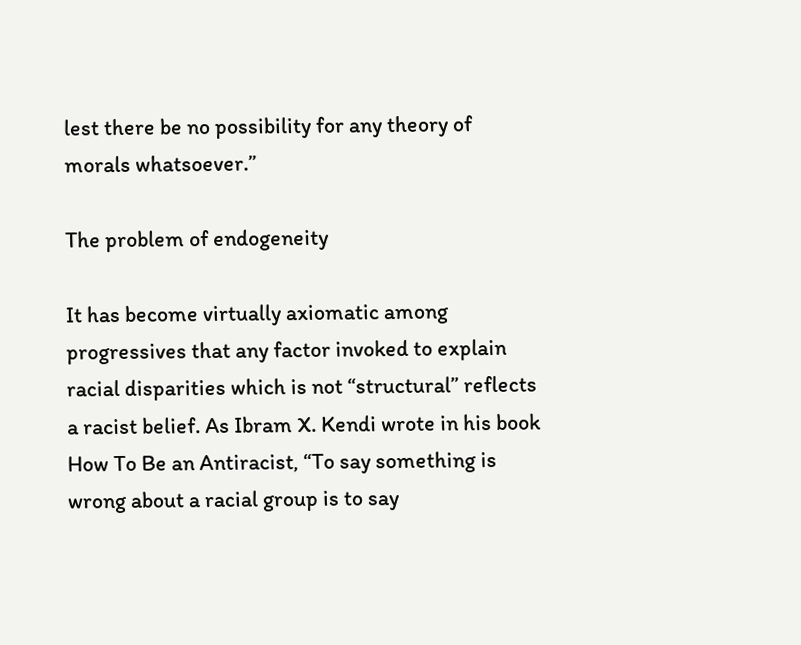lest there be no possibility for any theory of morals whatsoever.”

The problem of endogeneity

It has become virtually axiomatic among progressives that any factor invoked to explain racial disparities which is not “structural” reflects a racist belief. As Ibram X. Kendi wrote in his book How To Be an Antiracist, “To say something is wrong about a racial group is to say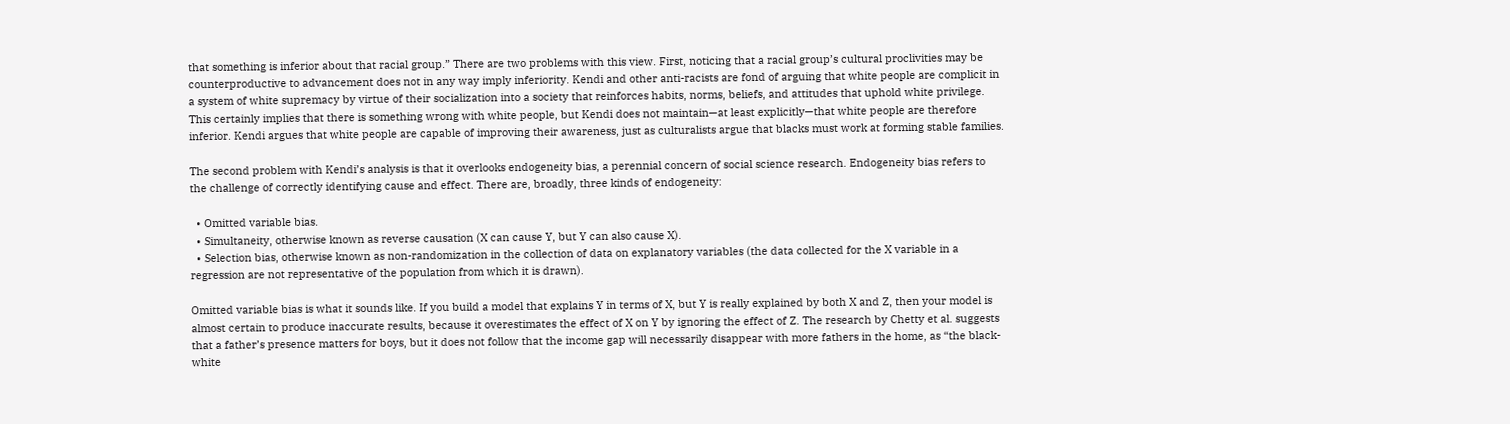that something is inferior about that racial group.” There are two problems with this view. First, noticing that a racial group’s cultural proclivities may be counterproductive to advancement does not in any way imply inferiority. Kendi and other anti-racists are fond of arguing that white people are complicit in a system of white supremacy by virtue of their socialization into a society that reinforces habits, norms, beliefs, and attitudes that uphold white privilege. This certainly implies that there is something wrong with white people, but Kendi does not maintain—at least explicitly—that white people are therefore inferior. Kendi argues that white people are capable of improving their awareness, just as culturalists argue that blacks must work at forming stable families.

The second problem with Kendi’s analysis is that it overlooks endogeneity bias, a perennial concern of social science research. Endogeneity bias refers to the challenge of correctly identifying cause and effect. There are, broadly, three kinds of endogeneity:

  • Omitted variable bias.
  • Simultaneity, otherwise known as reverse causation (X can cause Y, but Y can also cause X).
  • Selection bias, otherwise known as non-randomization in the collection of data on explanatory variables (the data collected for the X variable in a regression are not representative of the population from which it is drawn).

Omitted variable bias is what it sounds like. If you build a model that explains Y in terms of X, but Y is really explained by both X and Z, then your model is almost certain to produce inaccurate results, because it overestimates the effect of X on Y by ignoring the effect of Z. The research by Chetty et al. suggests that a father’s presence matters for boys, but it does not follow that the income gap will necessarily disappear with more fathers in the home, as “the black-white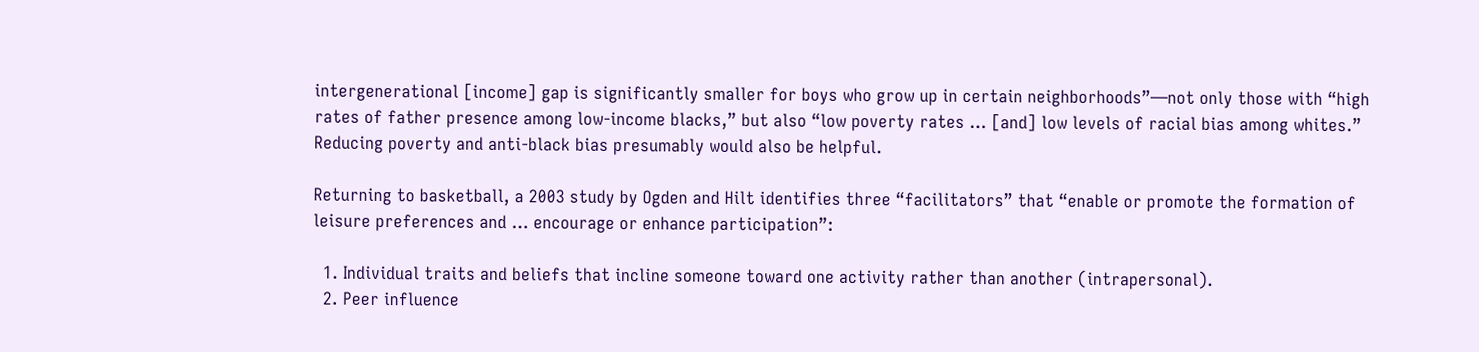intergenerational [income] gap is significantly smaller for boys who grow up in certain neighborhoods”—not only those with “high rates of father presence among low-income blacks,” but also “low poverty rates … [and] low levels of racial bias among whites.” Reducing poverty and anti-black bias presumably would also be helpful.

Returning to basketball, a 2003 study by Ogden and Hilt identifies three “facilitators” that “enable or promote the formation of leisure preferences and … encourage or enhance participation”:

  1. Individual traits and beliefs that incline someone toward one activity rather than another (intrapersonal).
  2. Peer influence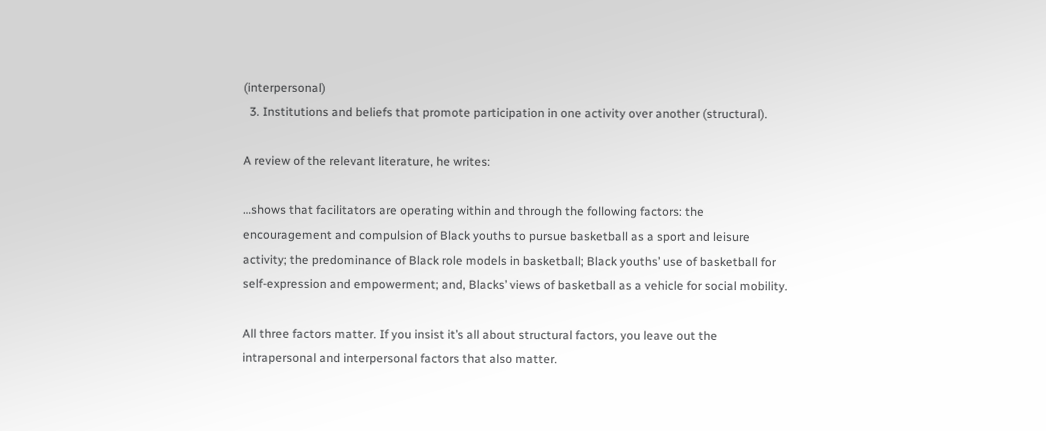(interpersonal)
  3. Institutions and beliefs that promote participation in one activity over another (structural).

A review of the relevant literature, he writes:

…shows that facilitators are operating within and through the following factors: the encouragement and compulsion of Black youths to pursue basketball as a sport and leisure activity; the predominance of Black role models in basketball; Black youths’ use of basketball for self-expression and empowerment; and, Blacks’ views of basketball as a vehicle for social mobility.

All three factors matter. If you insist it’s all about structural factors, you leave out the intrapersonal and interpersonal factors that also matter.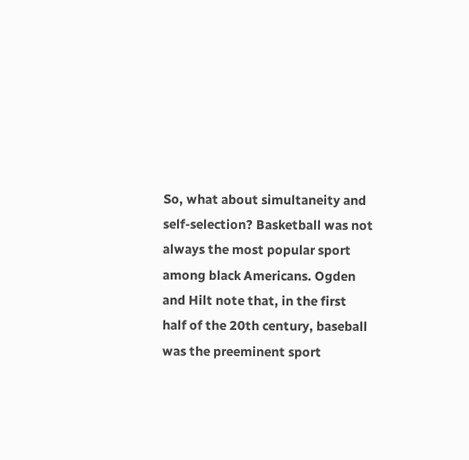So, what about simultaneity and self-selection? Basketball was not always the most popular sport among black Americans. Ogden and Hilt note that, in the first half of the 20th century, baseball was the preeminent sport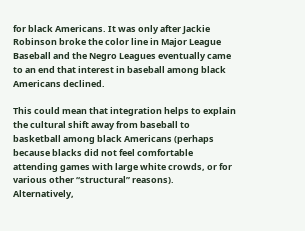for black Americans. It was only after Jackie Robinson broke the color line in Major League Baseball and the Negro Leagues eventually came to an end that interest in baseball among black Americans declined.

This could mean that integration helps to explain the cultural shift away from baseball to basketball among black Americans (perhaps because blacks did not feel comfortable attending games with large white crowds, or for various other “structural” reasons). Alternatively,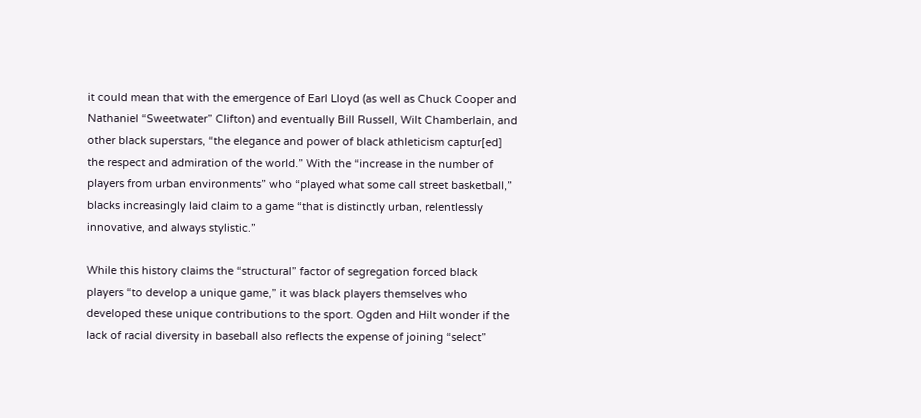it could mean that with the emergence of Earl Lloyd (as well as Chuck Cooper and Nathaniel “Sweetwater” Clifton) and eventually Bill Russell, Wilt Chamberlain, and other black superstars, “the elegance and power of black athleticism captur[ed] the respect and admiration of the world.” With the “increase in the number of players from urban environments” who “played what some call street basketball,” blacks increasingly laid claim to a game “that is distinctly urban, relentlessly innovative, and always stylistic.”

While this history claims the “structural” factor of segregation forced black players “to develop a unique game,” it was black players themselves who developed these unique contributions to the sport. Ogden and Hilt wonder if the lack of racial diversity in baseball also reflects the expense of joining “select”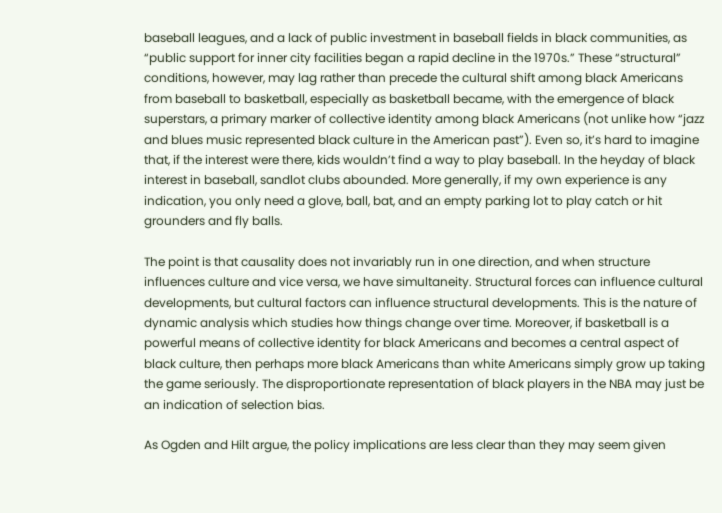baseball leagues, and a lack of public investment in baseball fields in black communities, as “public support for inner city facilities began a rapid decline in the 1970s.” These “structural” conditions, however, may lag rather than precede the cultural shift among black Americans from baseball to basketball, especially as basketball became, with the emergence of black superstars, a primary marker of collective identity among black Americans (not unlike how “jazz and blues music represented black culture in the American past”). Even so, it’s hard to imagine that, if the interest were there, kids wouldn’t find a way to play baseball. In the heyday of black interest in baseball, sandlot clubs abounded. More generally, if my own experience is any indication, you only need a glove, ball, bat, and an empty parking lot to play catch or hit grounders and fly balls.

The point is that causality does not invariably run in one direction, and when structure influences culture and vice versa, we have simultaneity. Structural forces can influence cultural developments, but cultural factors can influence structural developments. This is the nature of dynamic analysis which studies how things change over time. Moreover, if basketball is a powerful means of collective identity for black Americans and becomes a central aspect of black culture, then perhaps more black Americans than white Americans simply grow up taking the game seriously. The disproportionate representation of black players in the NBA may just be an indication of selection bias.

As Ogden and Hilt argue, the policy implications are less clear than they may seem given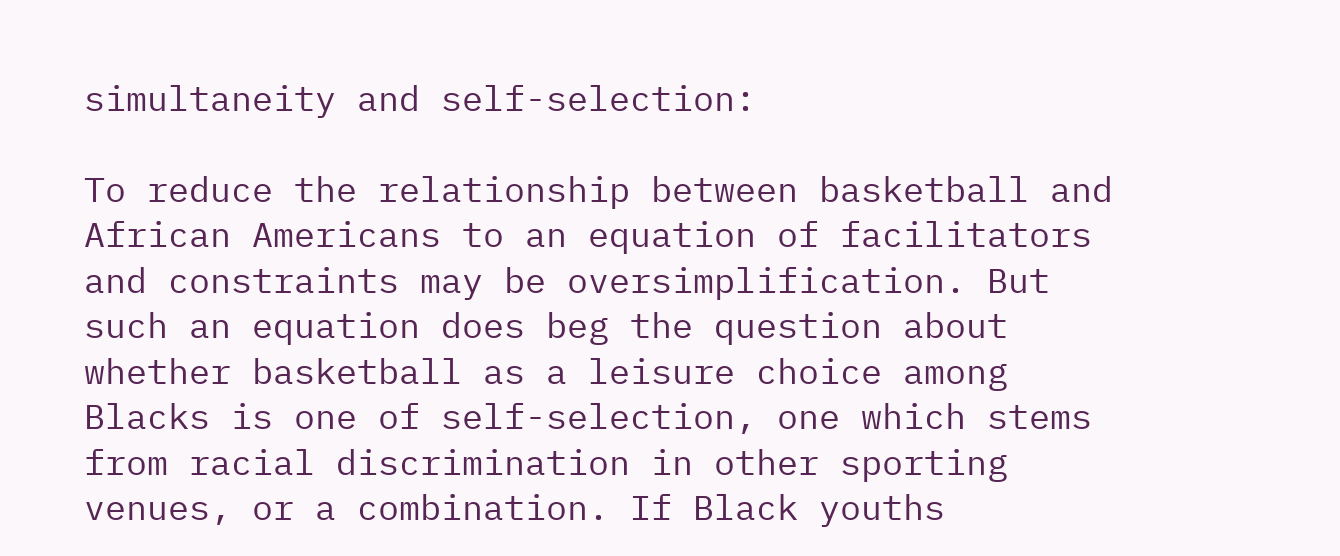simultaneity and self-selection:

To reduce the relationship between basketball and African Americans to an equation of facilitators and constraints may be oversimplification. But such an equation does beg the question about whether basketball as a leisure choice among Blacks is one of self-selection, one which stems from racial discrimination in other sporting venues, or a combination. If Black youths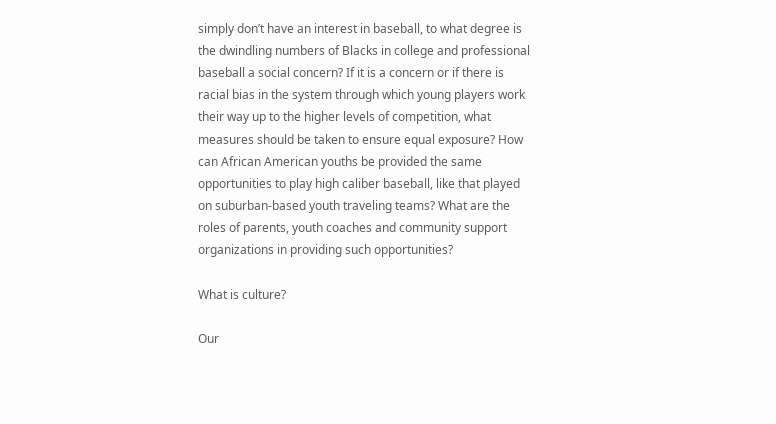simply don’t have an interest in baseball, to what degree is the dwindling numbers of Blacks in college and professional baseball a social concern? If it is a concern or if there is racial bias in the system through which young players work their way up to the higher levels of competition, what measures should be taken to ensure equal exposure? How can African American youths be provided the same opportunities to play high caliber baseball, like that played on suburban-based youth traveling teams? What are the roles of parents, youth coaches and community support organizations in providing such opportunities?

What is culture?

Our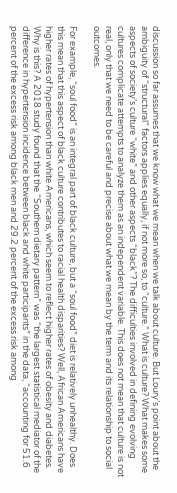discussion so far assumes that we know what we mean when we talk about culture. But Loury’s point about the ambiguity of “structural” factors applies equally, if not more so, to “culture.” What is culture? What makes some aspects of society’s culture “white” and other aspects “black”? The difficulties involved in defining evolving cultures complicate attempts to analyze them as an independent variable. This does not mean that culture is not real, only that we need to be careful and precise about what we mean by the term and its relationship to social outcomes.

For example, “soul food” is an integral part of black culture, but a “soul food” diet is relatively unhealthy. Does this mean that this aspect of black culture contributes to racial health disparities? Well, African Americans have higher rates of hypertension than white Americans, which seem to reflect higher rates of obesity and diabetes. Why is this? A 2018 study found that the “Southern dietary pattern” was “the largest statistical mediator of the difference in hypertension incidence between black and white participants” in the data, “accounting for 51.6 percent of the excess risk among black men and 29.2 percent of the excess risk among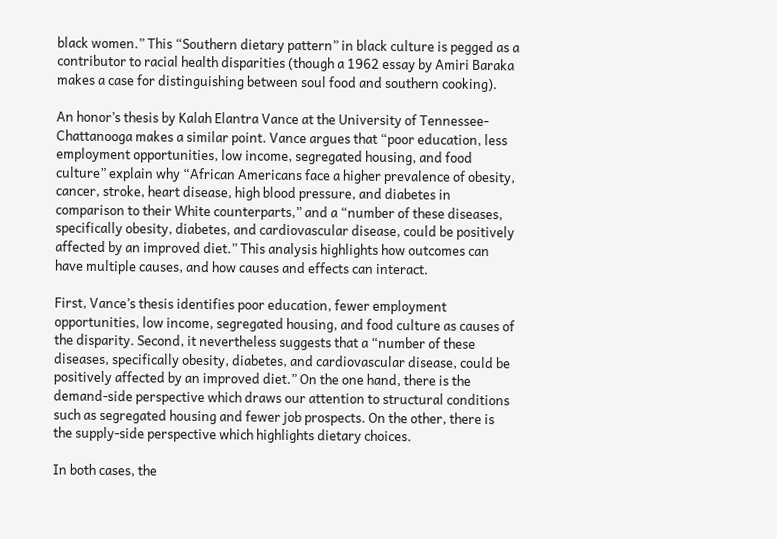black women.” This “Southern dietary pattern” in black culture is pegged as a contributor to racial health disparities (though a 1962 essay by Amiri Baraka makes a case for distinguishing between soul food and southern cooking).

An honor’s thesis by Kalah Elantra Vance at the University of Tennessee-Chattanooga makes a similar point. Vance argues that “poor education, less employment opportunities, low income, segregated housing, and food culture” explain why “African Americans face a higher prevalence of obesity, cancer, stroke, heart disease, high blood pressure, and diabetes in comparison to their White counterparts,” and a “number of these diseases, specifically obesity, diabetes, and cardiovascular disease, could be positively affected by an improved diet.” This analysis highlights how outcomes can have multiple causes, and how causes and effects can interact.

First, Vance’s thesis identifies poor education, fewer employment opportunities, low income, segregated housing, and food culture as causes of the disparity. Second, it nevertheless suggests that a “number of these diseases, specifically obesity, diabetes, and cardiovascular disease, could be positively affected by an improved diet.” On the one hand, there is the demand-side perspective which draws our attention to structural conditions such as segregated housing and fewer job prospects. On the other, there is the supply-side perspective which highlights dietary choices.

In both cases, the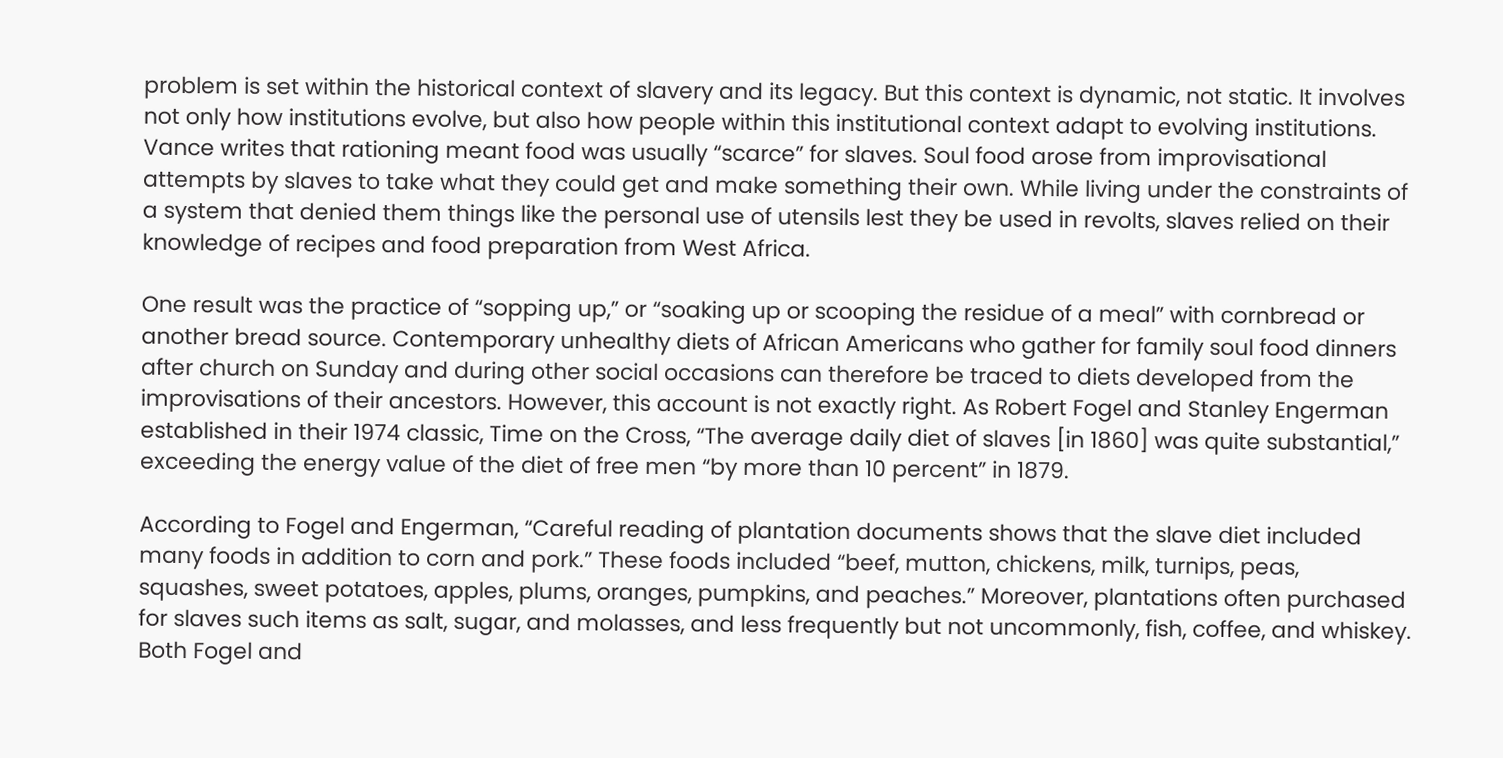problem is set within the historical context of slavery and its legacy. But this context is dynamic, not static. It involves not only how institutions evolve, but also how people within this institutional context adapt to evolving institutions. Vance writes that rationing meant food was usually “scarce” for slaves. Soul food arose from improvisational attempts by slaves to take what they could get and make something their own. While living under the constraints of a system that denied them things like the personal use of utensils lest they be used in revolts, slaves relied on their knowledge of recipes and food preparation from West Africa.

One result was the practice of “sopping up,” or “soaking up or scooping the residue of a meal” with cornbread or another bread source. Contemporary unhealthy diets of African Americans who gather for family soul food dinners after church on Sunday and during other social occasions can therefore be traced to diets developed from the improvisations of their ancestors. However, this account is not exactly right. As Robert Fogel and Stanley Engerman established in their 1974 classic, Time on the Cross, “The average daily diet of slaves [in 1860] was quite substantial,” exceeding the energy value of the diet of free men “by more than 10 percent” in 1879.

According to Fogel and Engerman, “Careful reading of plantation documents shows that the slave diet included many foods in addition to corn and pork.” These foods included “beef, mutton, chickens, milk, turnips, peas, squashes, sweet potatoes, apples, plums, oranges, pumpkins, and peaches.” Moreover, plantations often purchased for slaves such items as salt, sugar, and molasses, and less frequently but not uncommonly, fish, coffee, and whiskey. Both Fogel and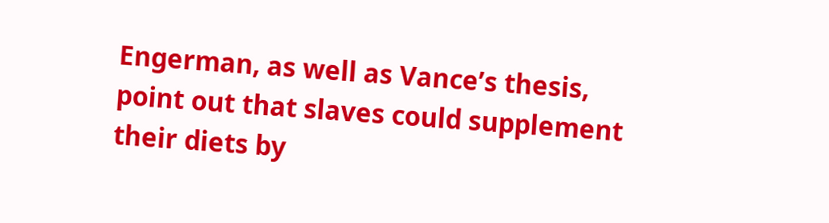Engerman, as well as Vance’s thesis, point out that slaves could supplement their diets by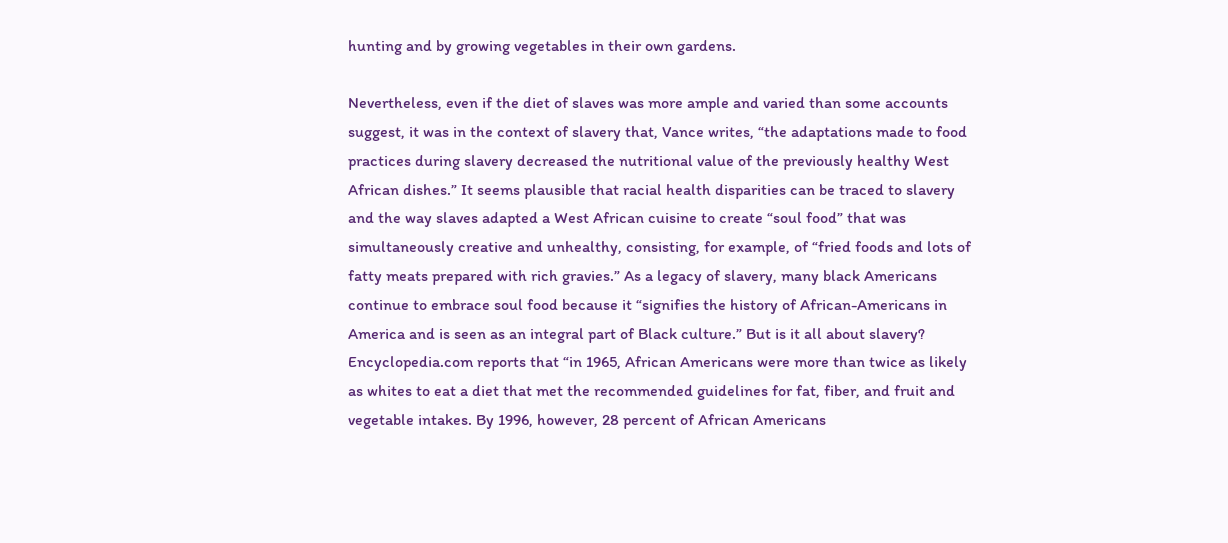hunting and by growing vegetables in their own gardens.

Nevertheless, even if the diet of slaves was more ample and varied than some accounts suggest, it was in the context of slavery that, Vance writes, “the adaptations made to food practices during slavery decreased the nutritional value of the previously healthy West African dishes.” It seems plausible that racial health disparities can be traced to slavery and the way slaves adapted a West African cuisine to create “soul food” that was simultaneously creative and unhealthy, consisting, for example, of “fried foods and lots of fatty meats prepared with rich gravies.” As a legacy of slavery, many black Americans continue to embrace soul food because it “signifies the history of African-Americans in America and is seen as an integral part of Black culture.” But is it all about slavery? Encyclopedia.com reports that “in 1965, African Americans were more than twice as likely as whites to eat a diet that met the recommended guidelines for fat, fiber, and fruit and vegetable intakes. By 1996, however, 28 percent of African Americans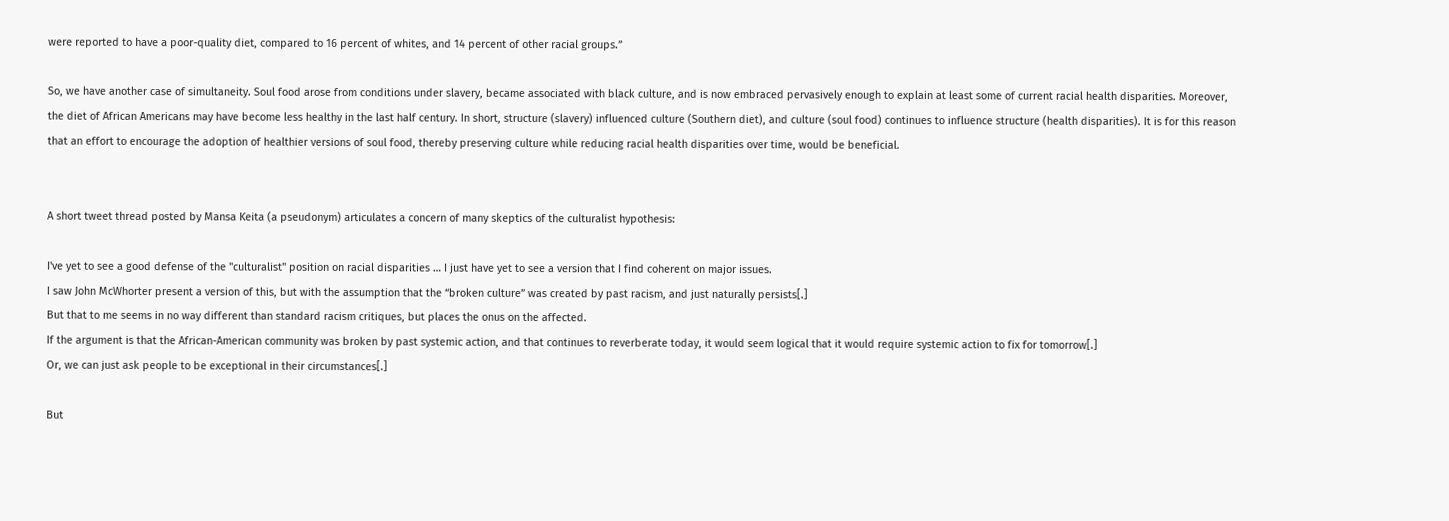were reported to have a poor-quality diet, compared to 16 percent of whites, and 14 percent of other racial groups.”

So, we have another case of simultaneity. Soul food arose from conditions under slavery, became associated with black culture, and is now embraced pervasively enough to explain at least some of current racial health disparities. Moreover, the diet of African Americans may have become less healthy in the last half century. In short, structure (slavery) influenced culture (Southern diet), and culture (soul food) continues to influence structure (health disparities). It is for this reason that an effort to encourage the adoption of healthier versions of soul food, thereby preserving culture while reducing racial health disparities over time, would be beneficial.


A short tweet thread posted by Mansa Keita (a pseudonym) articulates a concern of many skeptics of the culturalist hypothesis:

I've yet to see a good defense of the "culturalist" position on racial disparities … I just have yet to see a version that I find coherent on major issues.
I saw John McWhorter present a version of this, but with the assumption that the “broken culture” was created by past racism, and just naturally persists[.]
But that to me seems in no way different than standard racism critiques, but places the onus on the affected.
If the argument is that the African-American community was broken by past systemic action, and that continues to reverberate today, it would seem logical that it would require systemic action to fix for tomorrow[.]
Or, we can just ask people to be exceptional in their circumstances[.]

But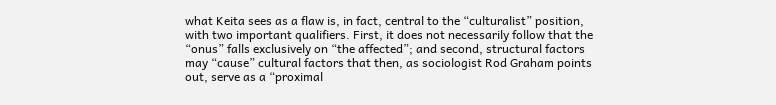what Keita sees as a flaw is, in fact, central to the “culturalist” position, with two important qualifiers. First, it does not necessarily follow that the “onus” falls exclusively on “the affected”; and second, structural factors may “cause” cultural factors that then, as sociologist Rod Graham points out, serve as a “proximal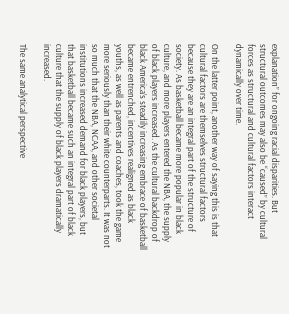explanation” for ongoing racial disparities. But structural outcomes may also be “caused” by cultural forces as structural and cultural factors interact dynamically over time.

On the latter point, another way of saying this is that cultural factors are themselves structural factors because they are an integral part of the structure of society. As basketball became more popular in black culture, and more players entered the NBA, the supply of black players increased. As the cultural backdrop of black America’s steadily increasing embrace of basketball became entrenched, incentives realigned as black youths, as well as parents and coaches, took the game more seriously than their white counterparts. It was not so much that the NBA, NCAA, and other societal institutions increased demand for black players, but that basketball became such an integral part of black culture that the supply of black players dramatically increased.

The same analytical perspective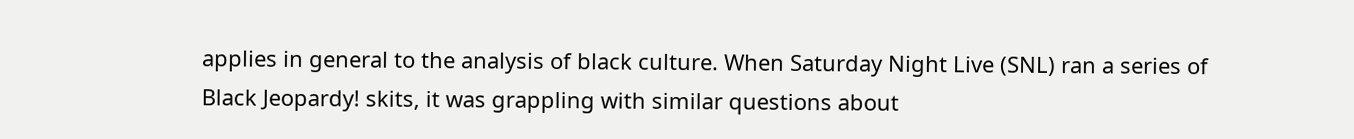applies in general to the analysis of black culture. When Saturday Night Live (SNL) ran a series of Black Jeopardy! skits, it was grappling with similar questions about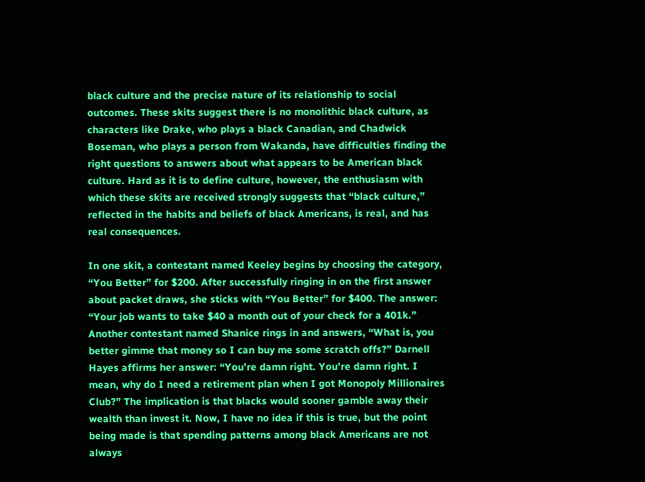black culture and the precise nature of its relationship to social outcomes. These skits suggest there is no monolithic black culture, as characters like Drake, who plays a black Canadian, and Chadwick Boseman, who plays a person from Wakanda, have difficulties finding the right questions to answers about what appears to be American black culture. Hard as it is to define culture, however, the enthusiasm with which these skits are received strongly suggests that “black culture,” reflected in the habits and beliefs of black Americans, is real, and has real consequences.

In one skit, a contestant named Keeley begins by choosing the category, “You Better” for $200. After successfully ringing in on the first answer about packet draws, she sticks with “You Better” for $400. The answer: “Your job wants to take $40 a month out of your check for a 401k.” Another contestant named Shanice rings in and answers, “What is, you better gimme that money so I can buy me some scratch offs?” Darnell Hayes affirms her answer: “You’re damn right. You’re damn right. I mean, why do I need a retirement plan when I got Monopoly Millionaires Club?” The implication is that blacks would sooner gamble away their wealth than invest it. Now, I have no idea if this is true, but the point being made is that spending patterns among black Americans are not always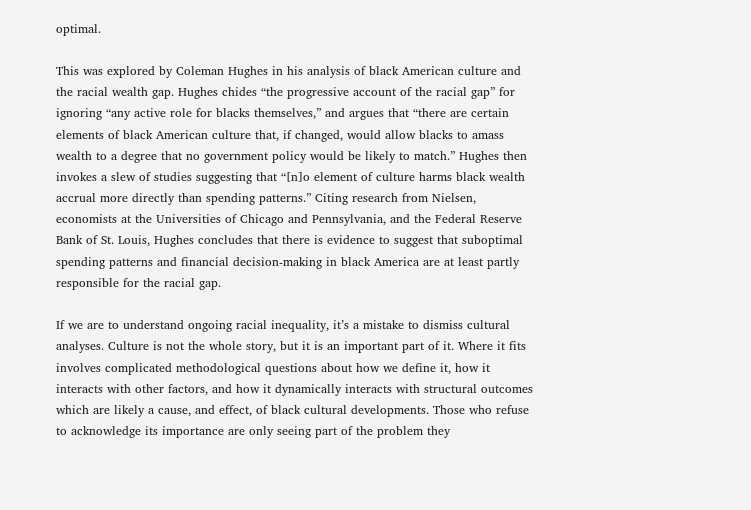optimal.

This was explored by Coleman Hughes in his analysis of black American culture and the racial wealth gap. Hughes chides “the progressive account of the racial gap” for ignoring “any active role for blacks themselves,” and argues that “there are certain elements of black American culture that, if changed, would allow blacks to amass wealth to a degree that no government policy would be likely to match.” Hughes then invokes a slew of studies suggesting that “[n]o element of culture harms black wealth accrual more directly than spending patterns.” Citing research from Nielsen, economists at the Universities of Chicago and Pennsylvania, and the Federal Reserve Bank of St. Louis, Hughes concludes that there is evidence to suggest that suboptimal spending patterns and financial decision-making in black America are at least partly responsible for the racial gap.

If we are to understand ongoing racial inequality, it’s a mistake to dismiss cultural analyses. Culture is not the whole story, but it is an important part of it. Where it fits involves complicated methodological questions about how we define it, how it interacts with other factors, and how it dynamically interacts with structural outcomes which are likely a cause, and effect, of black cultural developments. Those who refuse to acknowledge its importance are only seeing part of the problem they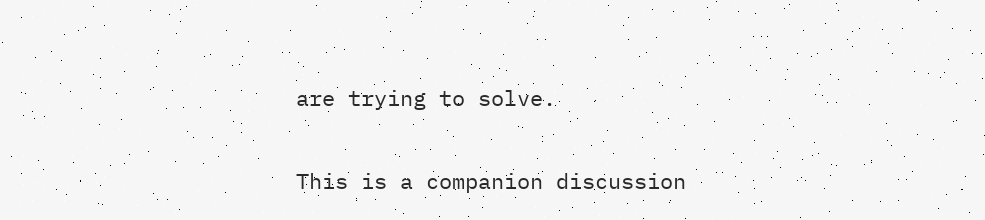are trying to solve.

This is a companion discussion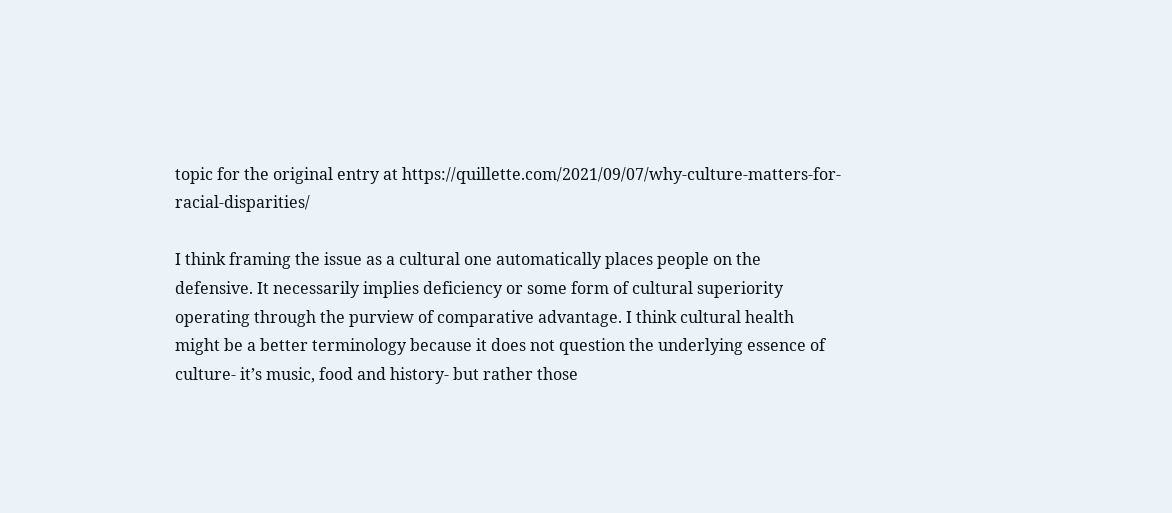topic for the original entry at https://quillette.com/2021/09/07/why-culture-matters-for-racial-disparities/

I think framing the issue as a cultural one automatically places people on the defensive. It necessarily implies deficiency or some form of cultural superiority operating through the purview of comparative advantage. I think cultural health might be a better terminology because it does not question the underlying essence of culture- it’s music, food and history- but rather those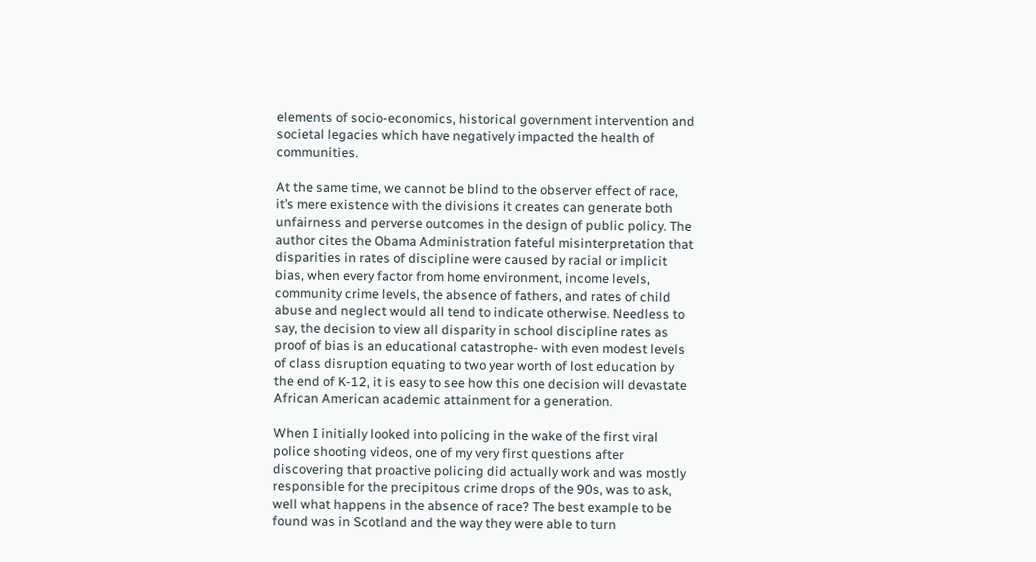elements of socio-economics, historical government intervention and societal legacies which have negatively impacted the health of communities.

At the same time, we cannot be blind to the observer effect of race, it’s mere existence with the divisions it creates can generate both unfairness and perverse outcomes in the design of public policy. The author cites the Obama Administration fateful misinterpretation that disparities in rates of discipline were caused by racial or implicit bias, when every factor from home environment, income levels, community crime levels, the absence of fathers, and rates of child abuse and neglect would all tend to indicate otherwise. Needless to say, the decision to view all disparity in school discipline rates as proof of bias is an educational catastrophe- with even modest levels of class disruption equating to two year worth of lost education by the end of K-12, it is easy to see how this one decision will devastate African American academic attainment for a generation.

When I initially looked into policing in the wake of the first viral police shooting videos, one of my very first questions after discovering that proactive policing did actually work and was mostly responsible for the precipitous crime drops of the 90s, was to ask, well what happens in the absence of race? The best example to be found was in Scotland and the way they were able to turn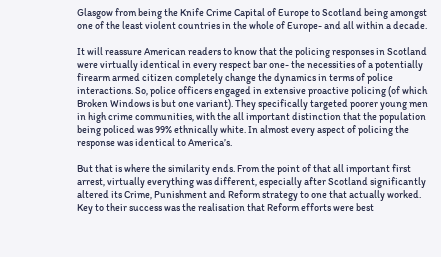Glasgow from being the Knife Crime Capital of Europe to Scotland being amongst one of the least violent countries in the whole of Europe- and all within a decade.

It will reassure American readers to know that the policing responses in Scotland were virtually identical in every respect bar one- the necessities of a potentially firearm armed citizen completely change the dynamics in terms of police interactions. So, police officers engaged in extensive proactive policing (of which Broken Windows is but one variant). They specifically targeted poorer young men in high crime communities, with the all important distinction that the population being policed was 99% ethnically white. In almost every aspect of policing the response was identical to America’s.

But that is where the similarity ends. From the point of that all important first arrest, virtually everything was different, especially after Scotland significantly altered its Crime, Punishment and Reform strategy to one that actually worked. Key to their success was the realisation that Reform efforts were best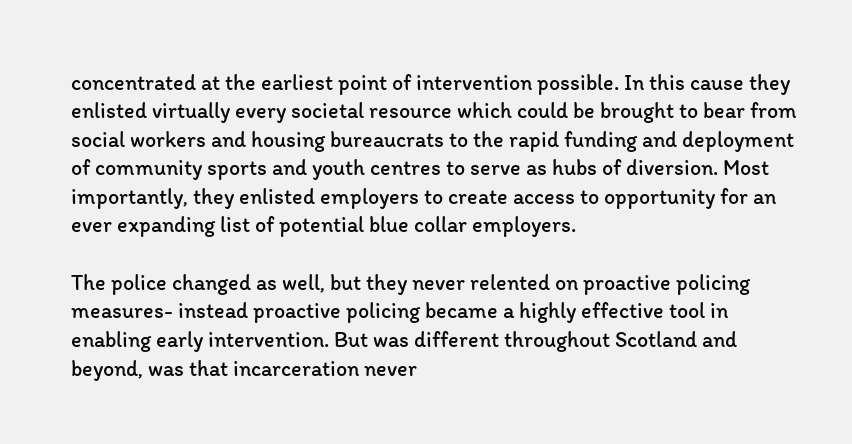concentrated at the earliest point of intervention possible. In this cause they enlisted virtually every societal resource which could be brought to bear from social workers and housing bureaucrats to the rapid funding and deployment of community sports and youth centres to serve as hubs of diversion. Most importantly, they enlisted employers to create access to opportunity for an ever expanding list of potential blue collar employers.

The police changed as well, but they never relented on proactive policing measures- instead proactive policing became a highly effective tool in enabling early intervention. But was different throughout Scotland and beyond, was that incarceration never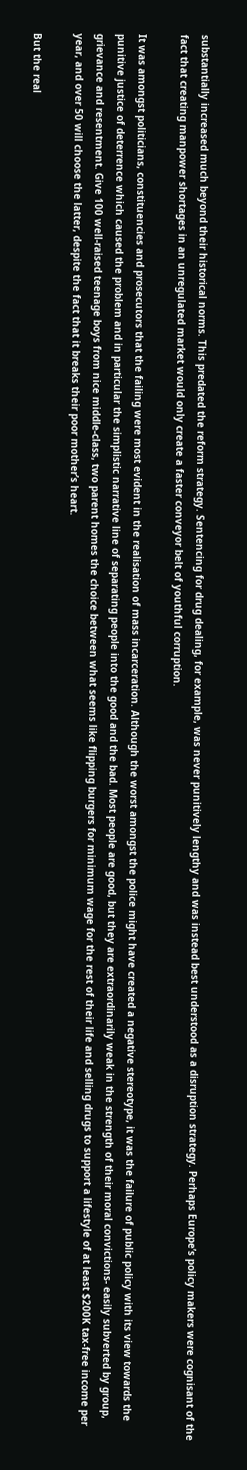substantially increased much beyond their historical norms. This predated the reform strategy. Sentencing for drug dealing, for example, was never punitively lengthy and was instead best understood as a disruption strategy. Perhaps Europe’s policy makers were cognisant of the fact that creating manpower shortages in an unregulated market would only create a faster conveyor belt of youthful corruption.

It was amongst politicians, constituencies and prosecutors that the failing were most evident in the realisation of mass incarceration. Although the worst amongst the police might have created a negative stereotype, it was the failure of public policy with its view towards the punitive justice of deterrence which caused the problem and in particular the simplistic narrative line of separating people into the good and the bad. Most people are good, but they are extraordinarily weak in the strength of their moral convictions- easily subverted by group, grievance and resentment. Give 100 well-raised teenage boys from nice middle-class, two parent homes the choice between what seems like flipping burgers for minimum wage for the rest of their life and selling drugs to support a lifestyle of at least $200K tax-free income per year, and over 50 will choose the latter, despite the fact that it breaks their poor mother’s heart.

But the real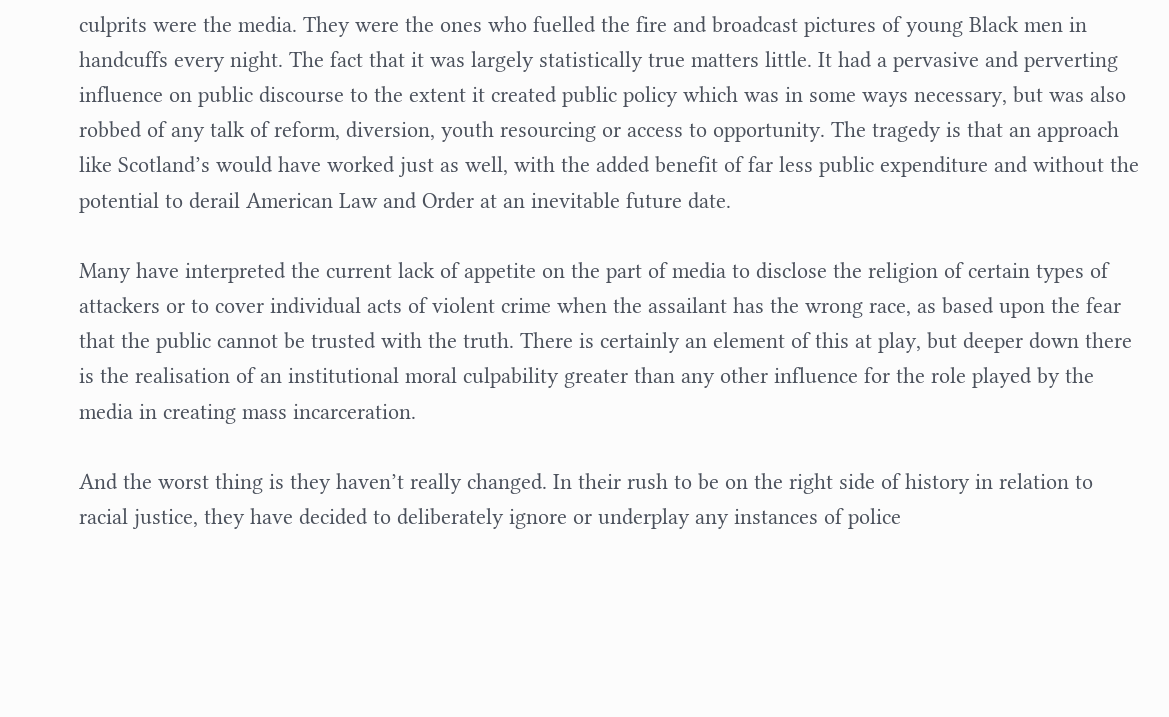culprits were the media. They were the ones who fuelled the fire and broadcast pictures of young Black men in handcuffs every night. The fact that it was largely statistically true matters little. It had a pervasive and perverting influence on public discourse to the extent it created public policy which was in some ways necessary, but was also robbed of any talk of reform, diversion, youth resourcing or access to opportunity. The tragedy is that an approach like Scotland’s would have worked just as well, with the added benefit of far less public expenditure and without the potential to derail American Law and Order at an inevitable future date.

Many have interpreted the current lack of appetite on the part of media to disclose the religion of certain types of attackers or to cover individual acts of violent crime when the assailant has the wrong race, as based upon the fear that the public cannot be trusted with the truth. There is certainly an element of this at play, but deeper down there is the realisation of an institutional moral culpability greater than any other influence for the role played by the media in creating mass incarceration.

And the worst thing is they haven’t really changed. In their rush to be on the right side of history in relation to racial justice, they have decided to deliberately ignore or underplay any instances of police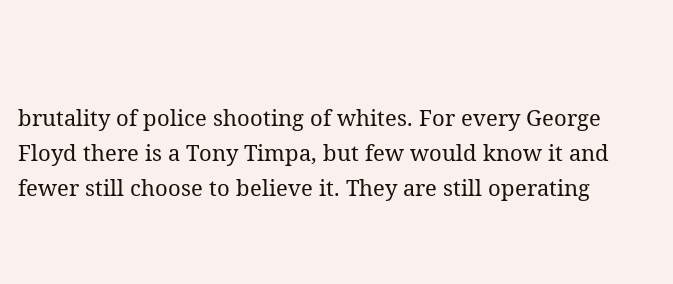brutality of police shooting of whites. For every George Floyd there is a Tony Timpa, but few would know it and fewer still choose to believe it. They are still operating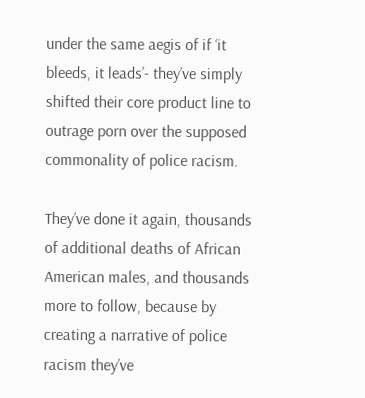under the same aegis of if ‘it bleeds, it leads’- they’ve simply shifted their core product line to outrage porn over the supposed commonality of police racism.

They’ve done it again, thousands of additional deaths of African American males, and thousands more to follow, because by creating a narrative of police racism they’ve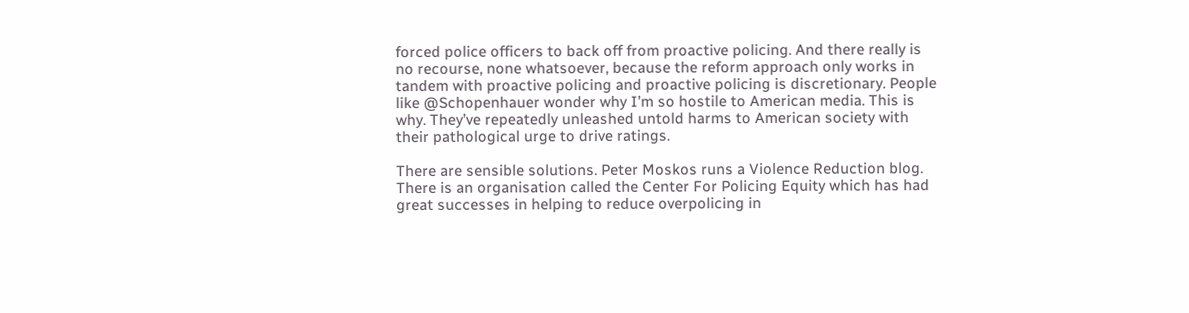forced police officers to back off from proactive policing. And there really is no recourse, none whatsoever, because the reform approach only works in tandem with proactive policing and proactive policing is discretionary. People like @Schopenhauer wonder why I’m so hostile to American media. This is why. They’ve repeatedly unleashed untold harms to American society with their pathological urge to drive ratings.

There are sensible solutions. Peter Moskos runs a Violence Reduction blog. There is an organisation called the Center For Policing Equity which has had great successes in helping to reduce overpolicing in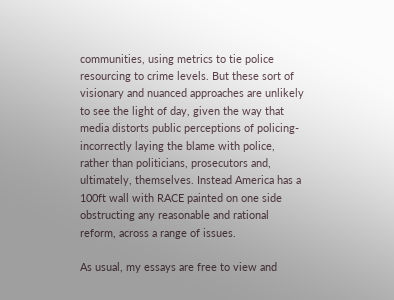communities, using metrics to tie police resourcing to crime levels. But these sort of visionary and nuanced approaches are unlikely to see the light of day, given the way that media distorts public perceptions of policing- incorrectly laying the blame with police, rather than politicians, prosecutors and, ultimately, themselves. Instead America has a 100ft wall with RACE painted on one side obstructing any reasonable and rational reform, across a range of issues.

As usual, my essays are free to view and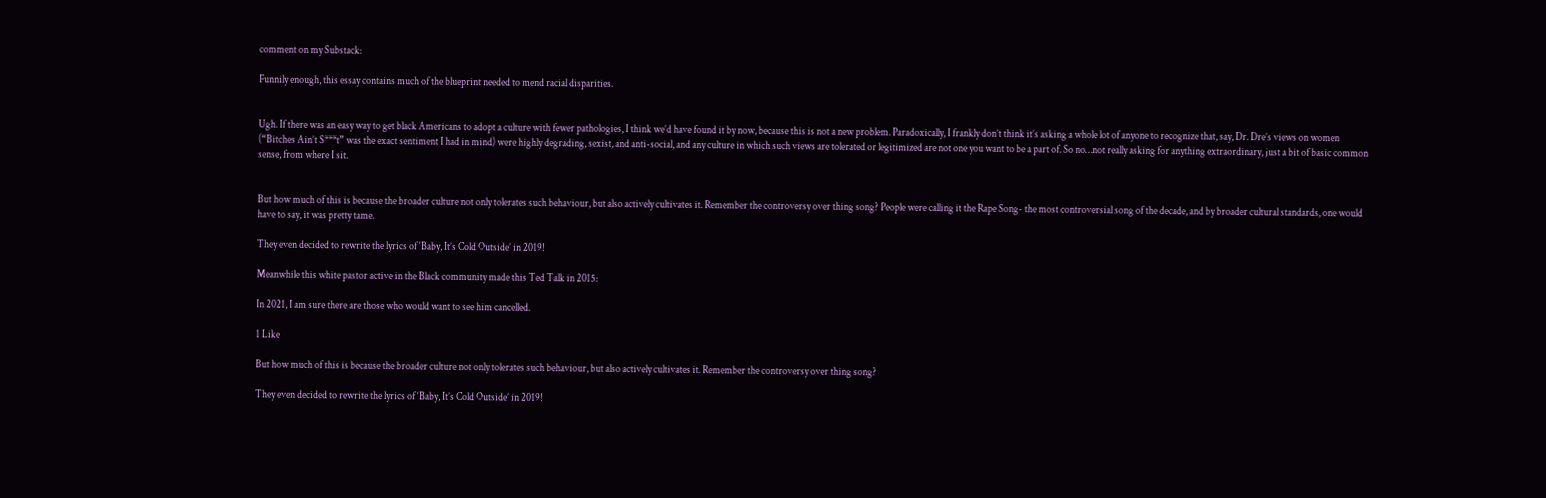comment on my Substack:

Funnily enough, this essay contains much of the blueprint needed to mend racial disparities.


Ugh. If there was an easy way to get black Americans to adopt a culture with fewer pathologies, I think we’d have found it by now, because this is not a new problem. Paradoxically, I frankly don’t think it’s asking a whole lot of anyone to recognize that, say, Dr. Dre’s views on women (“Bitches Ain’t S***t” was the exact sentiment I had in mind) were highly degrading, sexist, and anti-social, and any culture in which such views are tolerated or legitimized are not one you want to be a part of. So no…not really asking for anything extraordinary, just a bit of basic common sense, from where I sit.


But how much of this is because the broader culture not only tolerates such behaviour, but also actively cultivates it. Remember the controversy over thing song? People were calling it the Rape Song- the most controversial song of the decade, and by broader cultural standards, one would have to say, it was pretty tame.

They even decided to rewrite the lyrics of ‘Baby, It’s Cold Outside’ in 2019!

Meanwhile this white pastor active in the Black community made this Ted Talk in 2015:

In 2021, I am sure there are those who would want to see him cancelled.

1 Like

But how much of this is because the broader culture not only tolerates such behaviour, but also actively cultivates it. Remember the controversy over thing song?

They even decided to rewrite the lyrics of ‘Baby, It’s Cold Outside’ in 2019!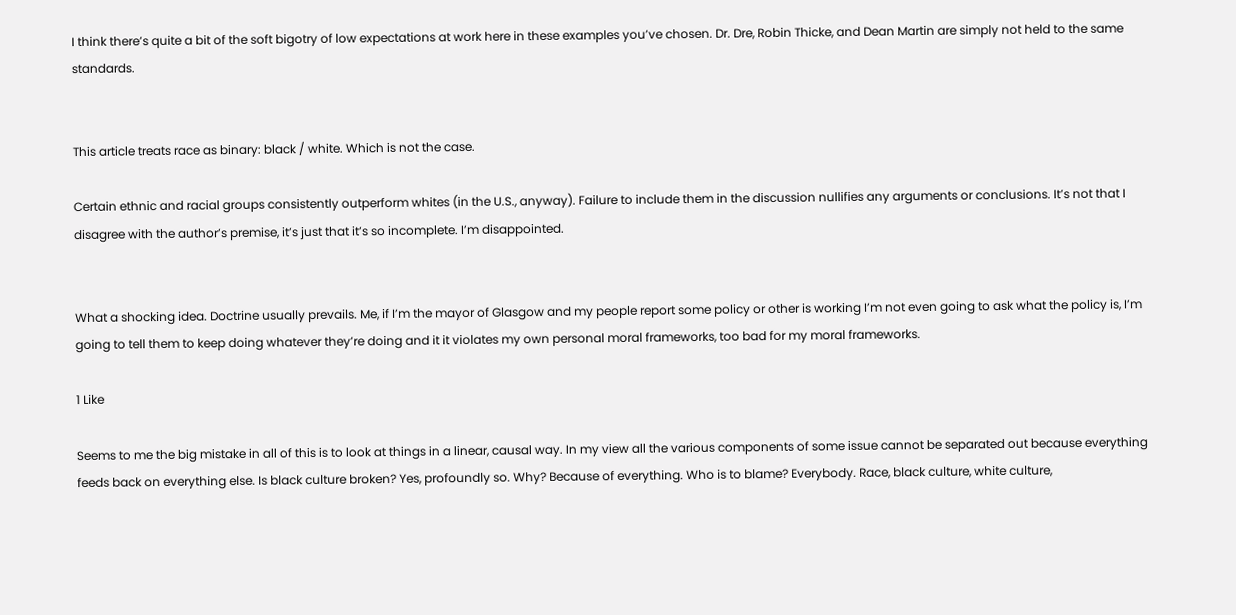I think there’s quite a bit of the soft bigotry of low expectations at work here in these examples you’ve chosen. Dr. Dre, Robin Thicke, and Dean Martin are simply not held to the same standards.


This article treats race as binary: black / white. Which is not the case.

Certain ethnic and racial groups consistently outperform whites (in the U.S., anyway). Failure to include them in the discussion nullifies any arguments or conclusions. It’s not that I disagree with the author’s premise, it’s just that it’s so incomplete. I’m disappointed.


What a shocking idea. Doctrine usually prevails. Me, if I’m the mayor of Glasgow and my people report some policy or other is working I’m not even going to ask what the policy is, I’m going to tell them to keep doing whatever they’re doing and it it violates my own personal moral frameworks, too bad for my moral frameworks.

1 Like

Seems to me the big mistake in all of this is to look at things in a linear, causal way. In my view all the various components of some issue cannot be separated out because everything feeds back on everything else. Is black culture broken? Yes, profoundly so. Why? Because of everything. Who is to blame? Everybody. Race, black culture, white culture,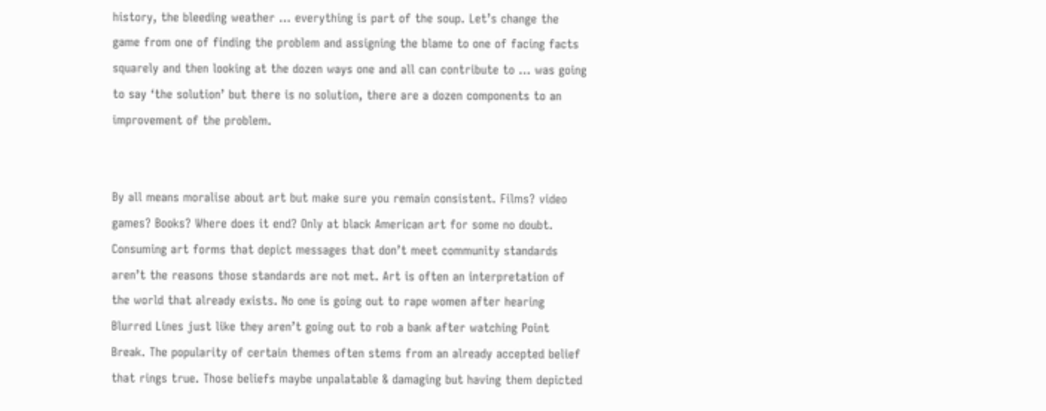history, the bleeding weather … everything is part of the soup. Let’s change the game from one of finding the problem and assigning the blame to one of facing facts squarely and then looking at the dozen ways one and all can contribute to … was going to say ‘the solution’ but there is no solution, there are a dozen components to an improvement of the problem.


By all means moralise about art but make sure you remain consistent. Films? video games? Books? Where does it end? Only at black American art for some no doubt.
Consuming art forms that depict messages that don’t meet community standards aren’t the reasons those standards are not met. Art is often an interpretation of the world that already exists. No one is going out to rape women after hearing Blurred Lines just like they aren’t going out to rob a bank after watching Point Break. The popularity of certain themes often stems from an already accepted belief that rings true. Those beliefs maybe unpalatable & damaging but having them depicted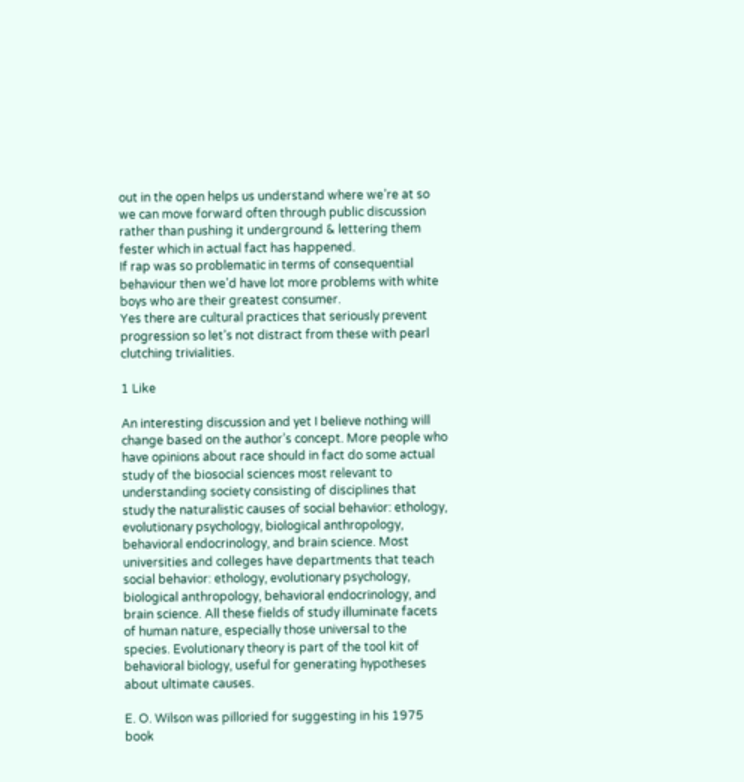out in the open helps us understand where we’re at so we can move forward often through public discussion rather than pushing it underground & lettering them fester which in actual fact has happened.
If rap was so problematic in terms of consequential behaviour then we’d have lot more problems with white boys who are their greatest consumer.
Yes there are cultural practices that seriously prevent progression so let’s not distract from these with pearl clutching trivialities.

1 Like

An interesting discussion and yet I believe nothing will change based on the author’s concept. More people who have opinions about race should in fact do some actual study of the biosocial sciences most relevant to understanding society consisting of disciplines that study the naturalistic causes of social behavior: ethology, evolutionary psychology, biological anthropology, behavioral endocrinology, and brain science. Most universities and colleges have departments that teach social behavior: ethology, evolutionary psychology, biological anthropology, behavioral endocrinology, and brain science. All these fields of study illuminate facets of human nature, especially those universal to the species. Evolutionary theory is part of the tool kit of behavioral biology, useful for generating hypotheses about ultimate causes.

E. O. Wilson was pilloried for suggesting in his 1975 book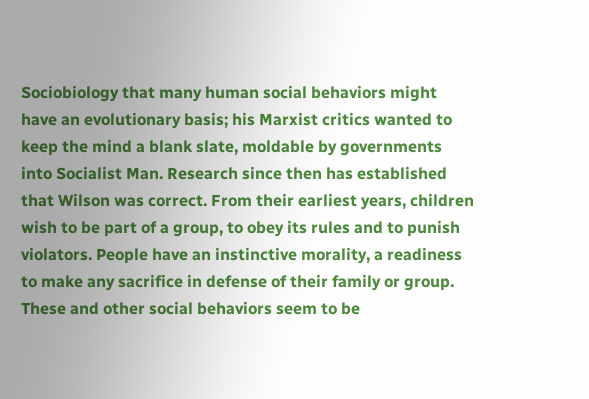Sociobiology that many human social behaviors might have an evolutionary basis; his Marxist critics wanted to keep the mind a blank slate, moldable by governments into Socialist Man. Research since then has established that Wilson was correct. From their earliest years, children wish to be part of a group, to obey its rules and to punish violators. People have an instinctive morality, a readiness to make any sacrifice in defense of their family or group. These and other social behaviors seem to be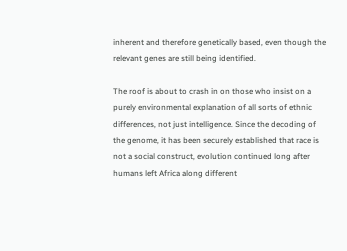inherent and therefore genetically based, even though the relevant genes are still being identified.

The roof is about to crash in on those who insist on a purely environmental explanation of all sorts of ethnic differences, not just intelligence. Since the decoding of the genome, it has been securely established that race is not a social construct, evolution continued long after humans left Africa along different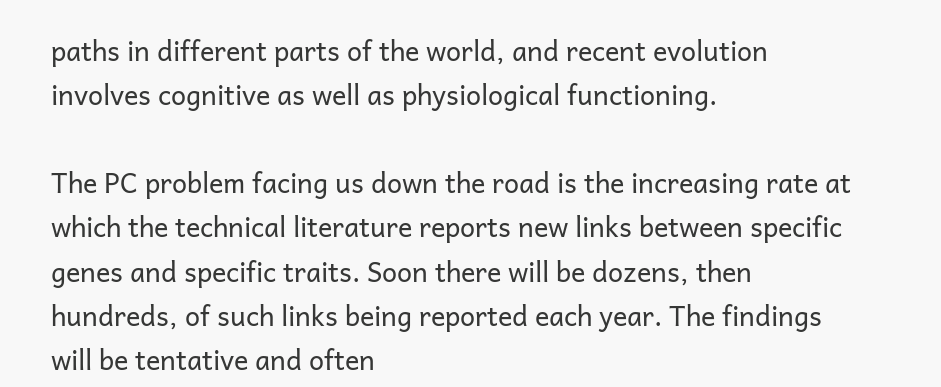paths in different parts of the world, and recent evolution involves cognitive as well as physiological functioning.

The PC problem facing us down the road is the increasing rate at which the technical literature reports new links between specific genes and specific traits. Soon there will be dozens, then hundreds, of such links being reported each year. The findings will be tentative and often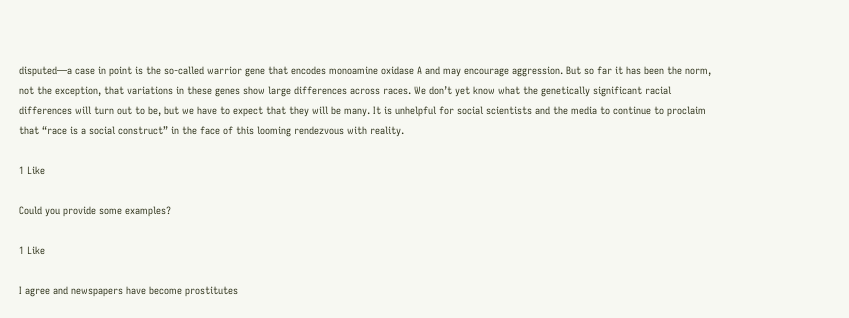disputed—a case in point is the so-called warrior gene that encodes monoamine oxidase A and may encourage aggression. But so far it has been the norm, not the exception, that variations in these genes show large differences across races. We don’t yet know what the genetically significant racial differences will turn out to be, but we have to expect that they will be many. It is unhelpful for social scientists and the media to continue to proclaim that “race is a social construct” in the face of this looming rendezvous with reality.

1 Like

Could you provide some examples?

1 Like

I agree and newspapers have become prostitutes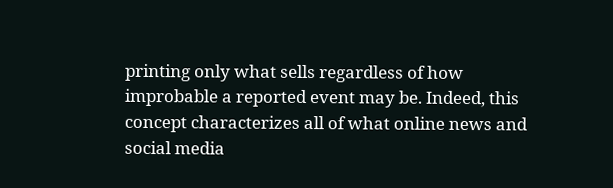printing only what sells regardless of how improbable a reported event may be. Indeed, this concept characterizes all of what online news and social media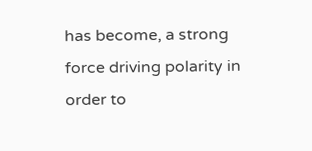has become, a strong force driving polarity in order to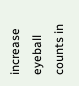increase eyeball counts in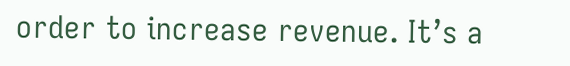order to increase revenue. It’s a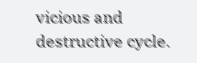vicious and destructive cycle.